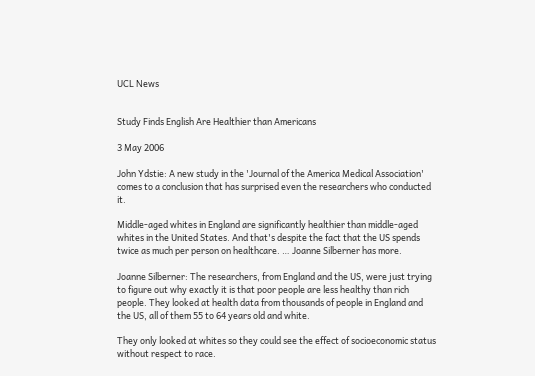UCL News


Study Finds English Are Healthier than Americans

3 May 2006

John Ydstie: A new study in the 'Journal of the America Medical Association' comes to a conclusion that has surprised even the researchers who conducted it.

Middle-aged whites in England are significantly healthier than middle-aged whites in the United States. And that's despite the fact that the US spends twice as much per person on healthcare. … Joanne Silberner has more.

Joanne Silberner: The researchers, from England and the US, were just trying to figure out why exactly it is that poor people are less healthy than rich people. They looked at health data from thousands of people in England and the US, all of them 55 to 64 years old and white.

They only looked at whites so they could see the effect of socioeconomic status without respect to race.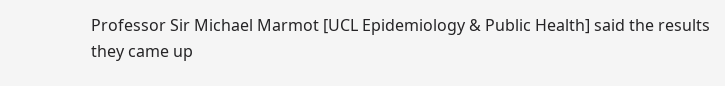Professor Sir Michael Marmot [UCL Epidemiology & Public Health] said the results they came up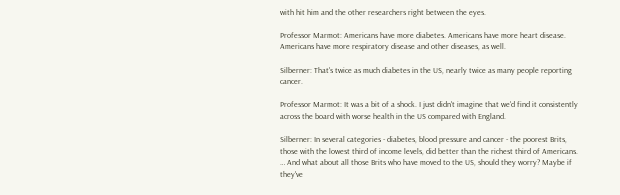with hit him and the other researchers right between the eyes.

Professor Marmot: Americans have more diabetes. Americans have more heart disease. Americans have more respiratory disease and other diseases, as well.

Silberner: That's twice as much diabetes in the US, nearly twice as many people reporting cancer.

Professor Marmot: It was a bit of a shock. I just didn't imagine that we'd find it consistently across the board with worse health in the US compared with England.

Silberner: In several categories - diabetes, blood pressure and cancer - the poorest Brits, those with the lowest third of income levels, did better than the richest third of Americans. … And what about all those Brits who have moved to the US, should they worry? Maybe if they've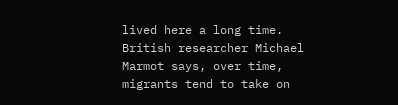lived here a long time. British researcher Michael Marmot says, over time, migrants tend to take on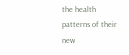the health patterns of their new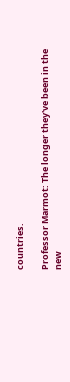countries.

Professor Marmot: The longer they've been in the new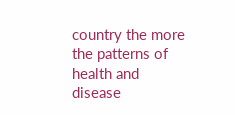country the more the patterns of health and disease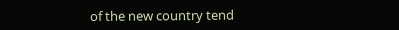of the new country tend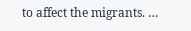to affect the migrants. …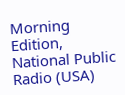Morning Edition, National Public Radio (USA)